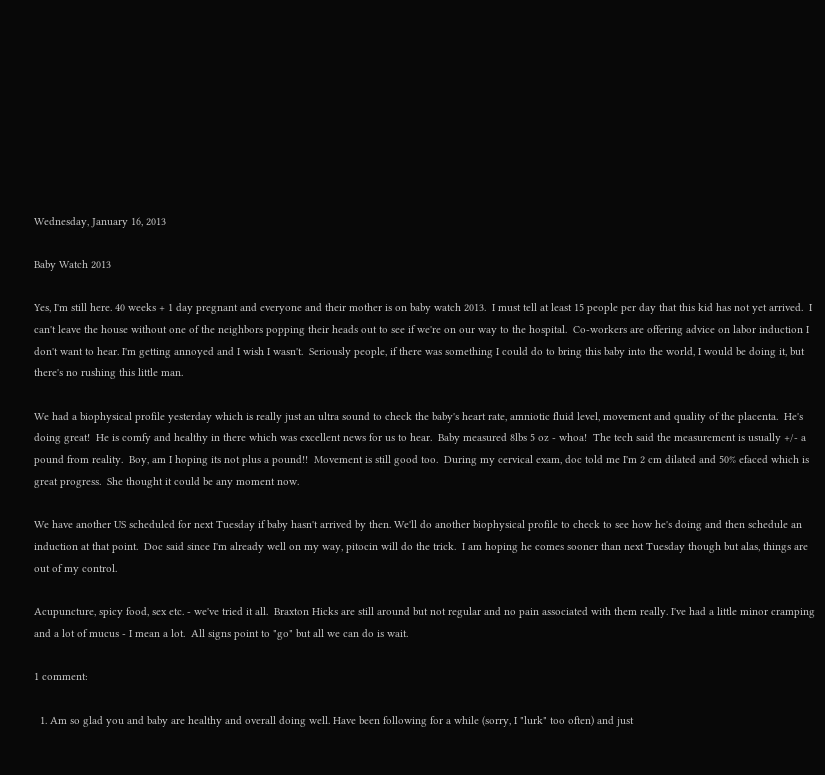Wednesday, January 16, 2013

Baby Watch 2013

Yes, I'm still here. 40 weeks + 1 day pregnant and everyone and their mother is on baby watch 2013.  I must tell at least 15 people per day that this kid has not yet arrived.  I can't leave the house without one of the neighbors popping their heads out to see if we're on our way to the hospital.  Co-workers are offering advice on labor induction I don't want to hear. I'm getting annoyed and I wish I wasn't.  Seriously people, if there was something I could do to bring this baby into the world, I would be doing it, but there's no rushing this little man.

We had a biophysical profile yesterday which is really just an ultra sound to check the baby's heart rate, amniotic fluid level, movement and quality of the placenta.  He's doing great!  He is comfy and healthy in there which was excellent news for us to hear.  Baby measured 8lbs 5 oz - whoa!  The tech said the measurement is usually +/- a pound from reality.  Boy, am I hoping its not plus a pound!!  Movement is still good too.  During my cervical exam, doc told me I'm 2 cm dilated and 50% efaced which is great progress.  She thought it could be any moment now.

We have another US scheduled for next Tuesday if baby hasn't arrived by then. We'll do another biophysical profile to check to see how he's doing and then schedule an induction at that point.  Doc said since I'm already well on my way, pitocin will do the trick.  I am hoping he comes sooner than next Tuesday though but alas, things are out of my control.

Acupuncture, spicy food, sex etc. - we've tried it all.  Braxton Hicks are still around but not regular and no pain associated with them really. I've had a little minor cramping and a lot of mucus - I mean a lot.  All signs point to "go" but all we can do is wait.

1 comment:

  1. Am so glad you and baby are healthy and overall doing well. Have been following for a while (sorry, I "lurk" too often) and just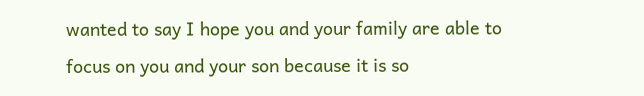wanted to say I hope you and your family are able to focus on you and your son because it is so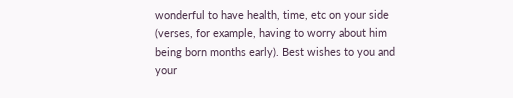wonderful to have health, time, etc on your side (verses, for example, having to worry about him being born months early). Best wishes to you and your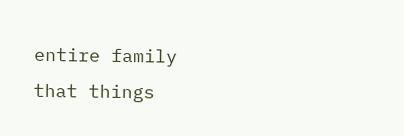entire family that things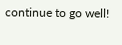continue to go well!